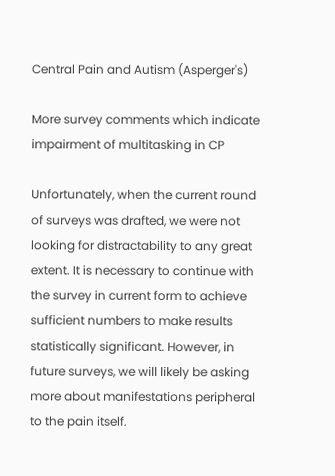Central Pain and Autism (Asperger's)

More survey comments which indicate impairment of multitasking in CP

Unfortunately, when the current round of surveys was drafted, we were not looking for distractability to any great extent. It is necessary to continue with the survey in current form to achieve sufficient numbers to make results statistically significant. However, in future surveys, we will likely be asking more about manifestations peripheral to the pain itself.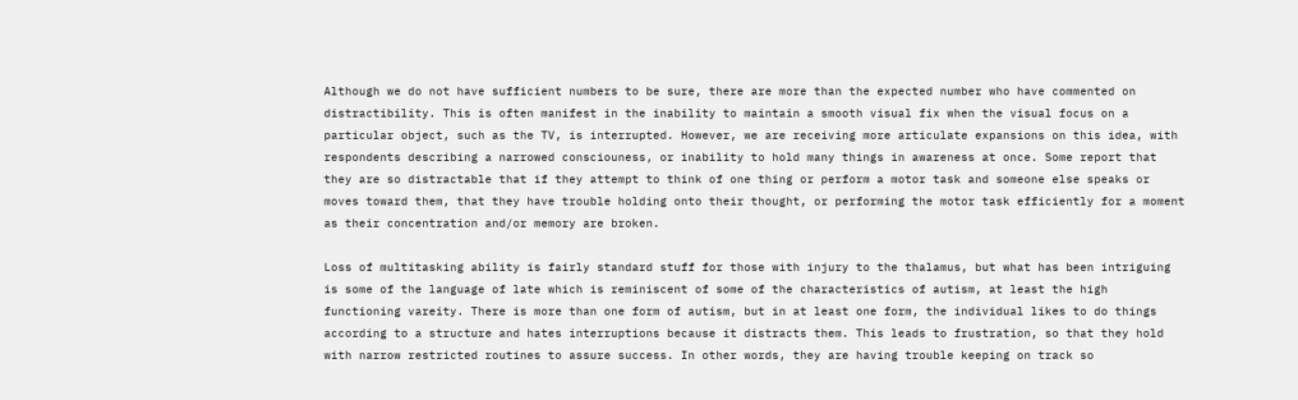Although we do not have sufficient numbers to be sure, there are more than the expected number who have commented on distractibility. This is often manifest in the inability to maintain a smooth visual fix when the visual focus on a particular object, such as the TV, is interrupted. However, we are receiving more articulate expansions on this idea, with respondents describing a narrowed consciouness, or inability to hold many things in awareness at once. Some report that they are so distractable that if they attempt to think of one thing or perform a motor task and someone else speaks or moves toward them, that they have trouble holding onto their thought, or performing the motor task efficiently for a moment as their concentration and/or memory are broken.

Loss of multitasking ability is fairly standard stuff for those with injury to the thalamus, but what has been intriguing is some of the language of late which is reminiscent of some of the characteristics of autism, at least the high functioning vareity. There is more than one form of autism, but in at least one form, the individual likes to do things according to a structure and hates interruptions because it distracts them. This leads to frustration, so that they hold with narrow restricted routines to assure success. In other words, they are having trouble keeping on track so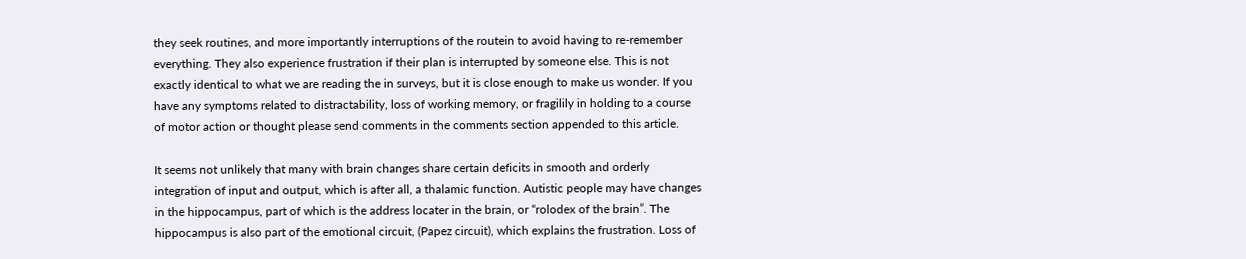they seek routines, and more importantly interruptions of the routein to avoid having to re-remember everything. They also experience frustration if their plan is interrupted by someone else. This is not exactly identical to what we are reading the in surveys, but it is close enough to make us wonder. If you have any symptoms related to distractability, loss of working memory, or fragilily in holding to a course of motor action or thought please send comments in the comments section appended to this article.

It seems not unlikely that many with brain changes share certain deficits in smooth and orderly integration of input and output, which is after all, a thalamic function. Autistic people may have changes in the hippocampus, part of which is the address locater in the brain, or “rolodex of the brain”. The hippocampus is also part of the emotional circuit, (Papez circuit), which explains the frustration. Loss of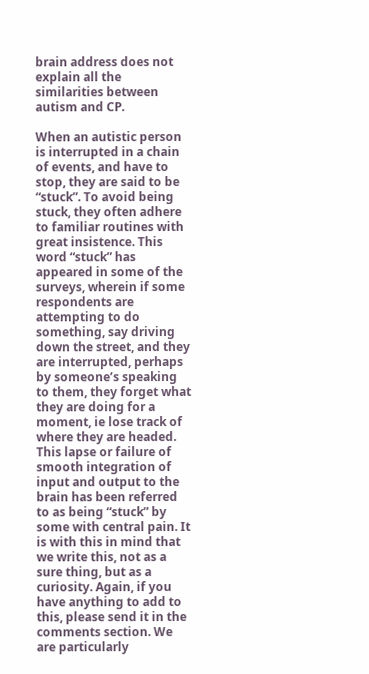brain address does not explain all the similarities between autism and CP.

When an autistic person is interrupted in a chain of events, and have to stop, they are said to be “stuck”. To avoid being stuck, they often adhere to familiar routines with great insistence. This word “stuck” has appeared in some of the surveys, wherein if some respondents are attempting to do something, say driving down the street, and they are interrupted, perhaps by someone’s speaking to them, they forget what they are doing for a moment, ie lose track of where they are headed. This lapse or failure of smooth integration of input and output to the brain has been referred to as being “stuck” by some with central pain. It is with this in mind that we write this, not as a sure thing, but as a curiosity. Again, if you have anything to add to this, please send it in the comments section. We are particularly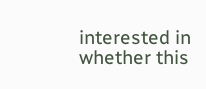interested in whether this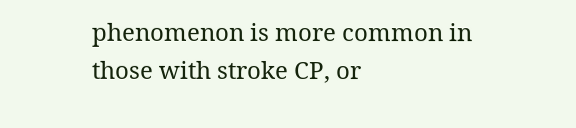phenomenon is more common in those with stroke CP, or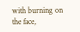with burning on the face,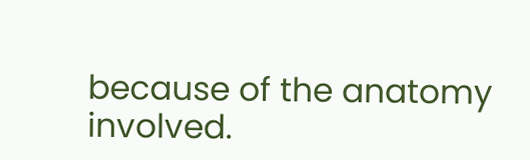because of the anatomy involved.